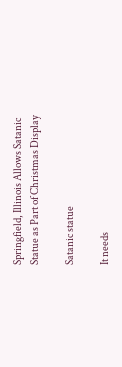Springfield, Illinois Allows Satanic Statue as Part of Christmas Display

Satanic statue

It needs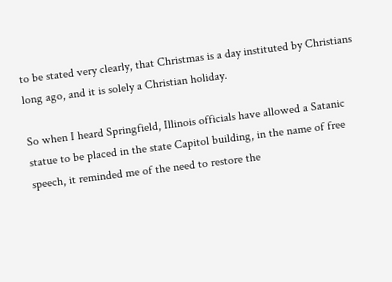to be stated very clearly, that Christmas is a day instituted by Christians long ago, and it is solely a Christian holiday.

So when I heard Springfield, Illinois officials have allowed a Satanic statue to be placed in the state Capitol building, in the name of free speech, it reminded me of the need to restore the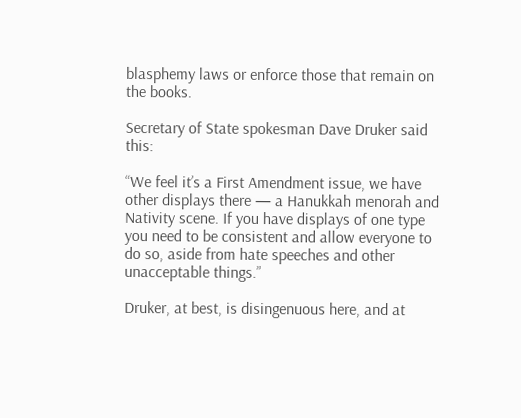blasphemy laws or enforce those that remain on the books.

Secretary of State spokesman Dave Druker said this:

“We feel it’s a First Amendment issue, we have other displays there — a Hanukkah menorah and Nativity scene. If you have displays of one type you need to be consistent and allow everyone to do so, aside from hate speeches and other unacceptable things.”

Druker, at best, is disingenuous here, and at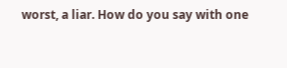worst, a liar. How do you say with one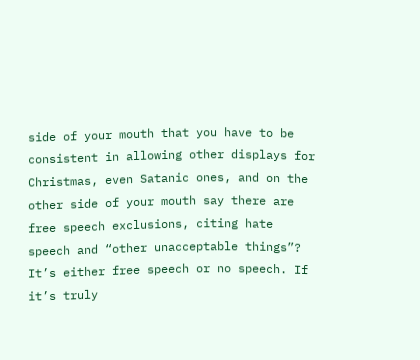side of your mouth that you have to be consistent in allowing other displays for Christmas, even Satanic ones, and on the other side of your mouth say there are free speech exclusions, citing hate speech and “other unacceptable things”? It’s either free speech or no speech. If it’s truly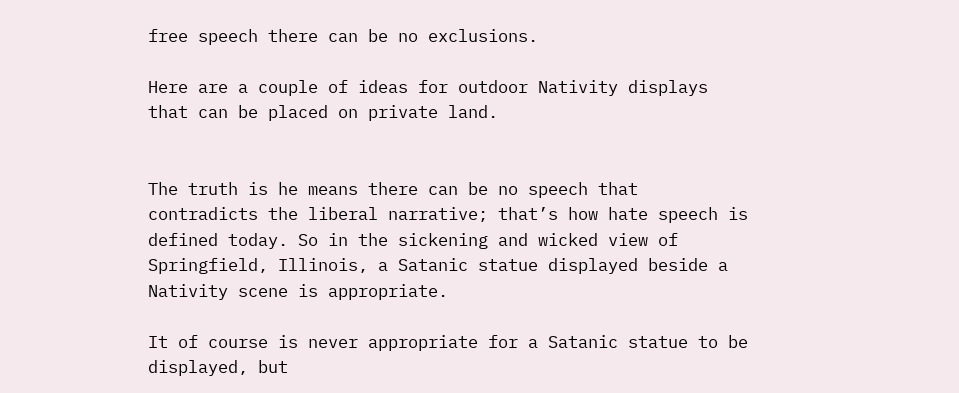free speech there can be no exclusions.

Here are a couple of ideas for outdoor Nativity displays that can be placed on private land.


The truth is he means there can be no speech that contradicts the liberal narrative; that’s how hate speech is defined today. So in the sickening and wicked view of Springfield, Illinois, a Satanic statue displayed beside a Nativity scene is appropriate.

It of course is never appropriate for a Satanic statue to be displayed, but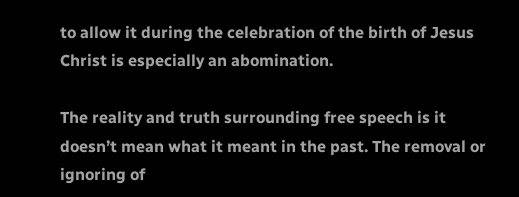to allow it during the celebration of the birth of Jesus Christ is especially an abomination.

The reality and truth surrounding free speech is it doesn’t mean what it meant in the past. The removal or ignoring of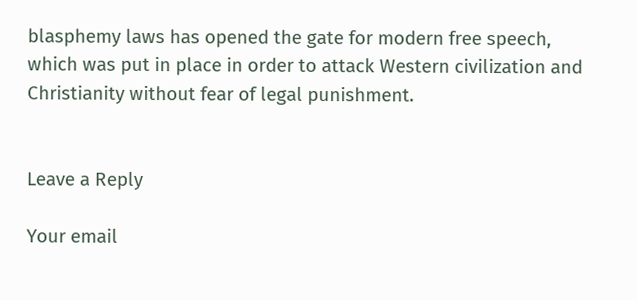blasphemy laws has opened the gate for modern free speech, which was put in place in order to attack Western civilization and Christianity without fear of legal punishment.


Leave a Reply

Your email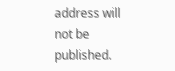address will not be published.